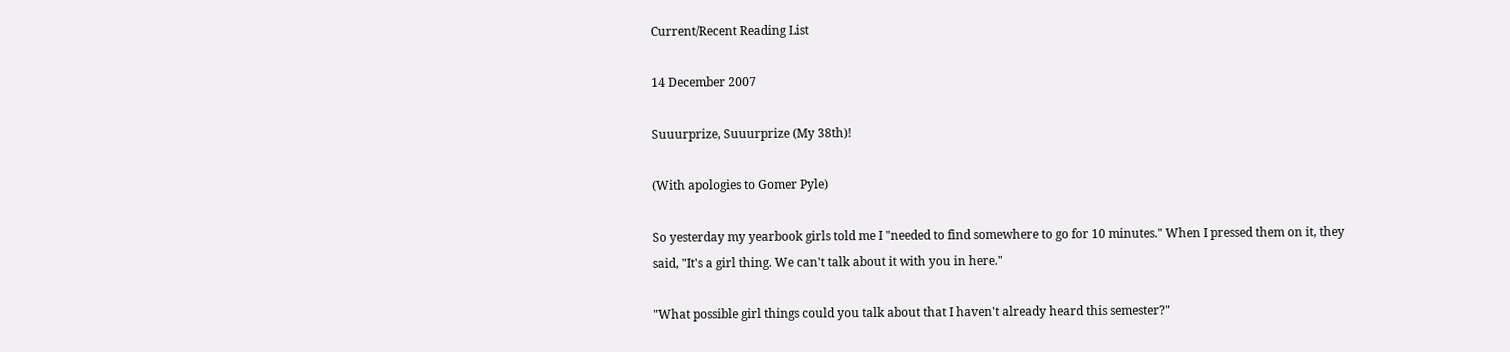Current/Recent Reading List

14 December 2007

Suuurprize, Suuurprize (My 38th)!

(With apologies to Gomer Pyle)

So yesterday my yearbook girls told me I "needed to find somewhere to go for 10 minutes." When I pressed them on it, they said, "It's a girl thing. We can't talk about it with you in here."

"What possible girl things could you talk about that I haven't already heard this semester?"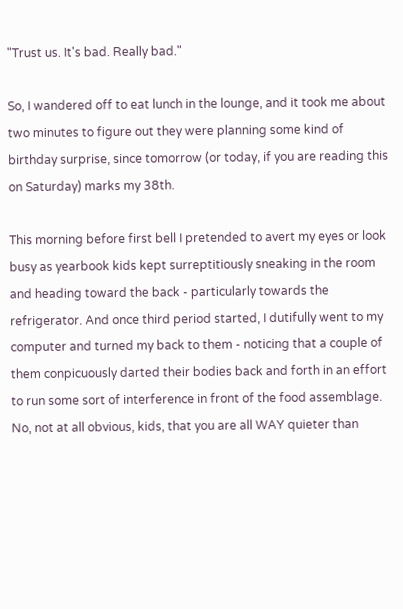"Trust us. It's bad. Really bad."

So, I wandered off to eat lunch in the lounge, and it took me about two minutes to figure out they were planning some kind of birthday surprise, since tomorrow (or today, if you are reading this on Saturday) marks my 38th.

This morning before first bell I pretended to avert my eyes or look busy as yearbook kids kept surreptitiously sneaking in the room and heading toward the back - particularly towards the refrigerator. And once third period started, I dutifully went to my computer and turned my back to them - noticing that a couple of them conpicuously darted their bodies back and forth in an effort to run some sort of interference in front of the food assemblage. No, not at all obvious, kids, that you are all WAY quieter than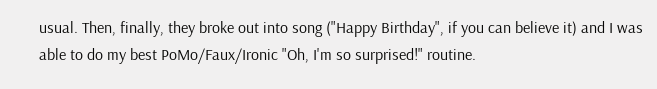usual. Then, finally, they broke out into song ("Happy Birthday", if you can believe it) and I was able to do my best PoMo/Faux/Ironic "Oh, I'm so surprised!" routine.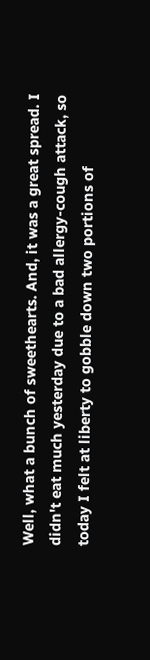Well, what a bunch of sweethearts. And, it was a great spread. I didn't eat much yesterday due to a bad allergy-cough attack, so today I felt at liberty to gobble down two portions of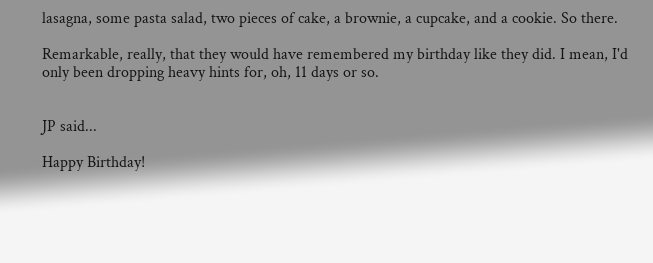lasagna, some pasta salad, two pieces of cake, a brownie, a cupcake, and a cookie. So there.

Remarkable, really, that they would have remembered my birthday like they did. I mean, I'd only been dropping heavy hints for, oh, 11 days or so.


JP said...

Happy Birthday!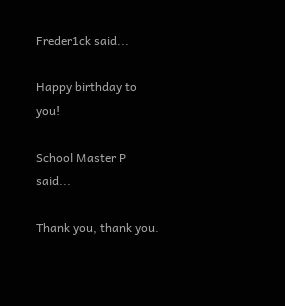Freder1ck said...

Happy birthday to you!

School Master P said...

Thank you, thank you.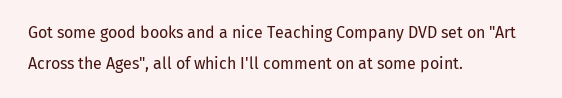Got some good books and a nice Teaching Company DVD set on "Art Across the Ages", all of which I'll comment on at some point.